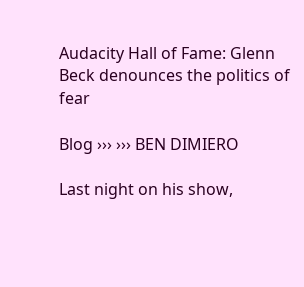Audacity Hall of Fame: Glenn Beck denounces the politics of fear

Blog ››› ››› BEN DIMIERO

Last night on his show,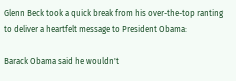Glenn Beck took a quick break from his over-the-top ranting to deliver a heartfelt message to President Obama:

Barack Obama said he wouldn't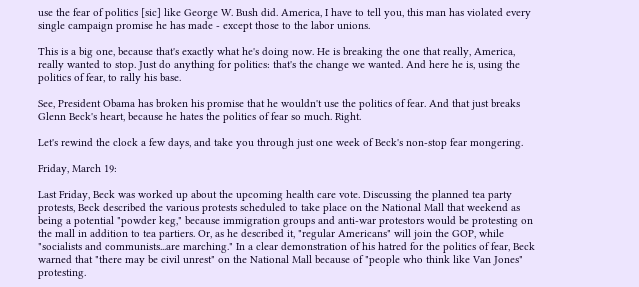use the fear of politics [sic] like George W. Bush did. America, I have to tell you, this man has violated every single campaign promise he has made - except those to the labor unions.

This is a big one, because that's exactly what he's doing now. He is breaking the one that really, America, really wanted to stop. Just do anything for politics: that's the change we wanted. And here he is, using the politics of fear, to rally his base.

See, President Obama has broken his promise that he wouldn't use the politics of fear. And that just breaks Glenn Beck's heart, because he hates the politics of fear so much. Right.

Let's rewind the clock a few days, and take you through just one week of Beck's non-stop fear mongering.

Friday, March 19:

Last Friday, Beck was worked up about the upcoming health care vote. Discussing the planned tea party protests, Beck described the various protests scheduled to take place on the National Mall that weekend as being a potential "powder keg," because immigration groups and anti-war protestors would be protesting on the mall in addition to tea partiers. Or, as he described it, "regular Americans" will join the GOP, while "socialists and communists...are marching." In a clear demonstration of his hatred for the politics of fear, Beck warned that "there may be civil unrest" on the National Mall because of "people who think like Van Jones" protesting.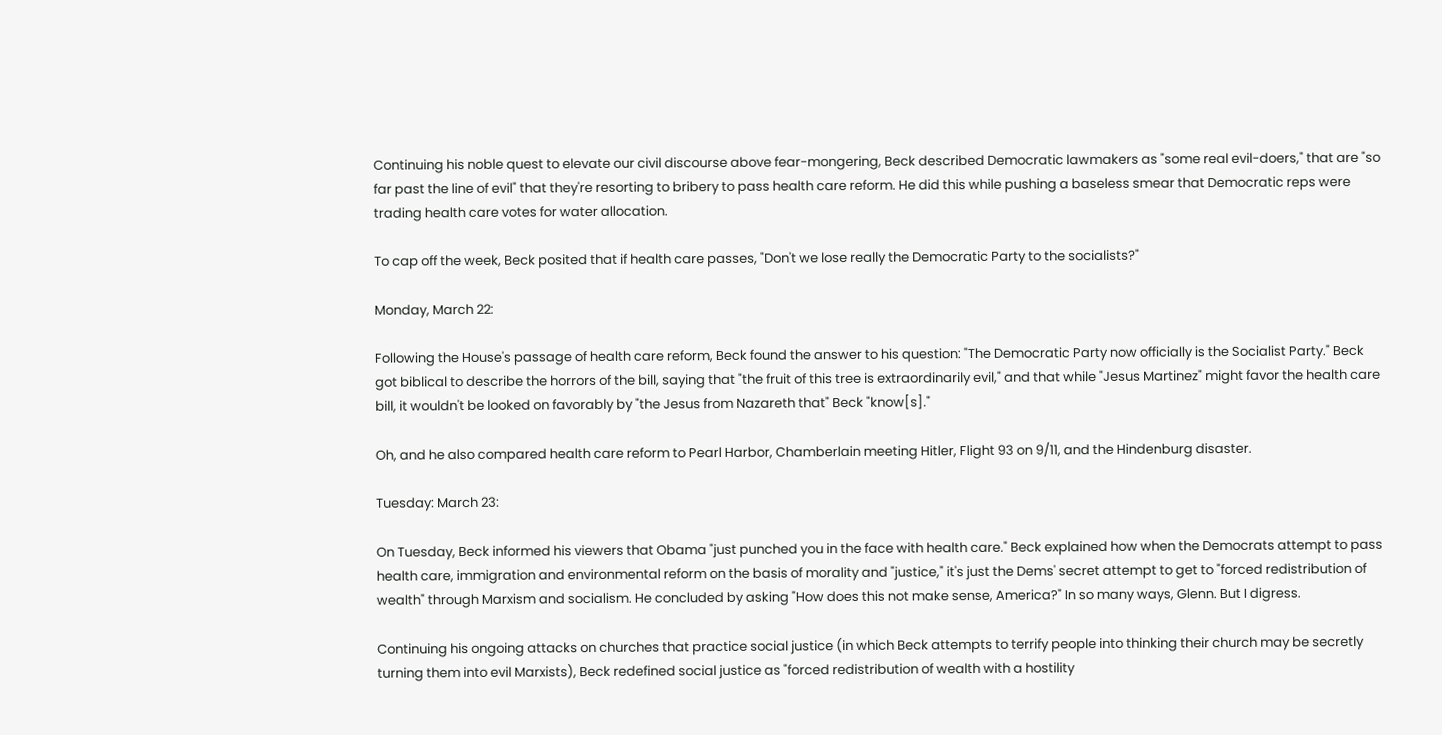Continuing his noble quest to elevate our civil discourse above fear-mongering, Beck described Democratic lawmakers as "some real evil-doers," that are "so far past the line of evil" that they're resorting to bribery to pass health care reform. He did this while pushing a baseless smear that Democratic reps were trading health care votes for water allocation.

To cap off the week, Beck posited that if health care passes, "Don't we lose really the Democratic Party to the socialists?"

Monday, March 22:

Following the House's passage of health care reform, Beck found the answer to his question: "The Democratic Party now officially is the Socialist Party." Beck got biblical to describe the horrors of the bill, saying that "the fruit of this tree is extraordinarily evil," and that while "Jesus Martinez" might favor the health care bill, it wouldn't be looked on favorably by "the Jesus from Nazareth that" Beck "know[s]."

Oh, and he also compared health care reform to Pearl Harbor, Chamberlain meeting Hitler, Flight 93 on 9/11, and the Hindenburg disaster.

Tuesday: March 23:

On Tuesday, Beck informed his viewers that Obama "just punched you in the face with health care." Beck explained how when the Democrats attempt to pass health care, immigration and environmental reform on the basis of morality and "justice," it's just the Dems' secret attempt to get to "forced redistribution of wealth" through Marxism and socialism. He concluded by asking "How does this not make sense, America?" In so many ways, Glenn. But I digress.

Continuing his ongoing attacks on churches that practice social justice (in which Beck attempts to terrify people into thinking their church may be secretly turning them into evil Marxists), Beck redefined social justice as "forced redistribution of wealth with a hostility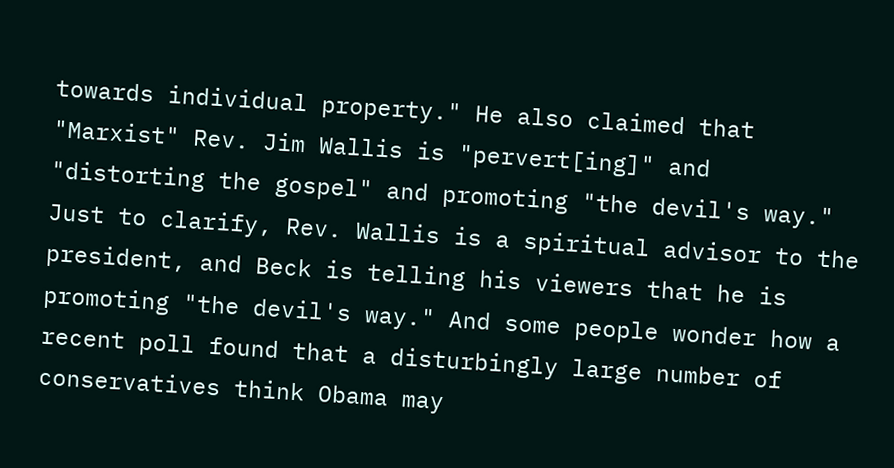towards individual property." He also claimed that "Marxist" Rev. Jim Wallis is "pervert[ing]" and "distorting the gospel" and promoting "the devil's way." Just to clarify, Rev. Wallis is a spiritual advisor to the president, and Beck is telling his viewers that he is promoting "the devil's way." And some people wonder how a recent poll found that a disturbingly large number of conservatives think Obama may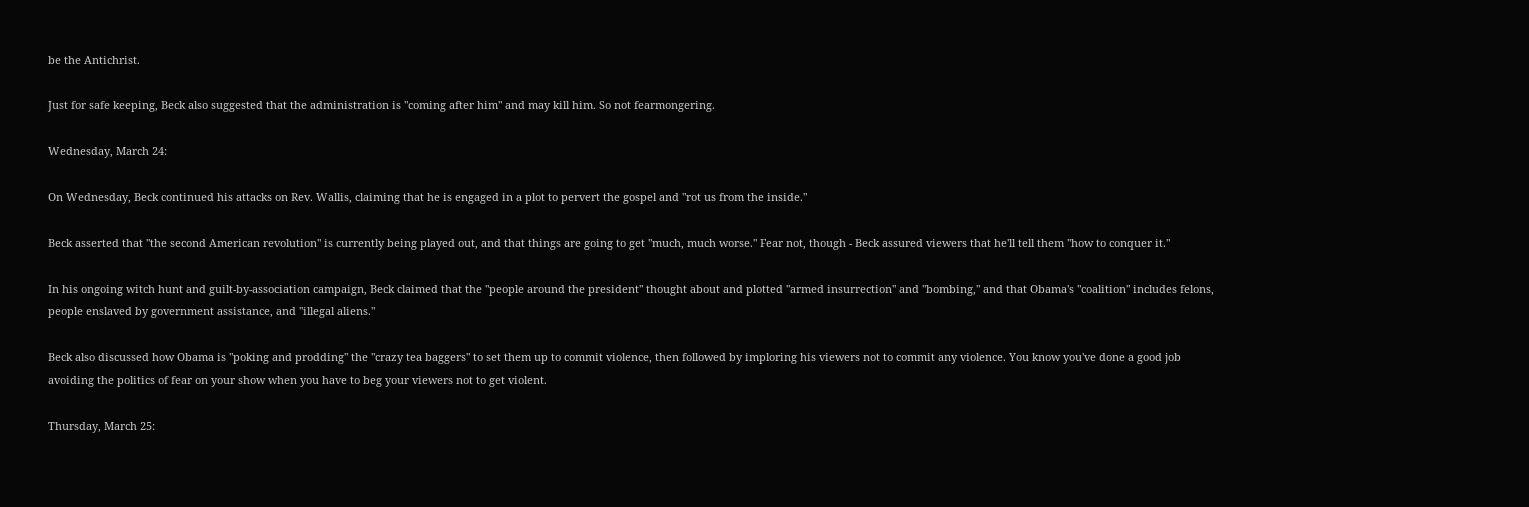be the Antichrist.

Just for safe keeping, Beck also suggested that the administration is "coming after him" and may kill him. So not fearmongering.

Wednesday, March 24:

On Wednesday, Beck continued his attacks on Rev. Wallis, claiming that he is engaged in a plot to pervert the gospel and "rot us from the inside."

Beck asserted that "the second American revolution" is currently being played out, and that things are going to get "much, much worse." Fear not, though - Beck assured viewers that he'll tell them "how to conquer it."

In his ongoing witch hunt and guilt-by-association campaign, Beck claimed that the "people around the president" thought about and plotted "armed insurrection" and "bombing," and that Obama's "coalition" includes felons, people enslaved by government assistance, and "illegal aliens."

Beck also discussed how Obama is "poking and prodding" the "crazy tea baggers" to set them up to commit violence, then followed by imploring his viewers not to commit any violence. You know you've done a good job avoiding the politics of fear on your show when you have to beg your viewers not to get violent.

Thursday, March 25: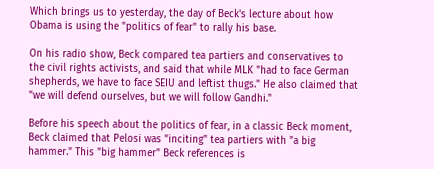Which brings us to yesterday, the day of Beck's lecture about how Obama is using the "politics of fear" to rally his base.

On his radio show, Beck compared tea partiers and conservatives to the civil rights activists, and said that while MLK "had to face German shepherds, we have to face SEIU and leftist thugs." He also claimed that "we will defend ourselves, but we will follow Gandhi."

Before his speech about the politics of fear, in a classic Beck moment, Beck claimed that Pelosi was "inciting" tea partiers with "a big hammer." This "big hammer" Beck references is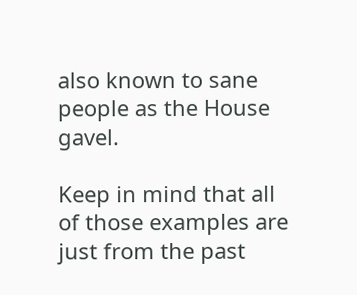also known to sane people as the House gavel.

Keep in mind that all of those examples are just from the past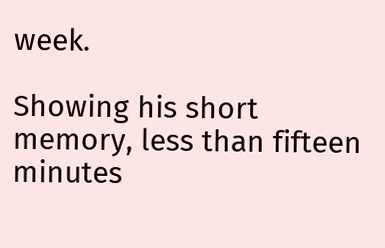week.

Showing his short memory, less than fifteen minutes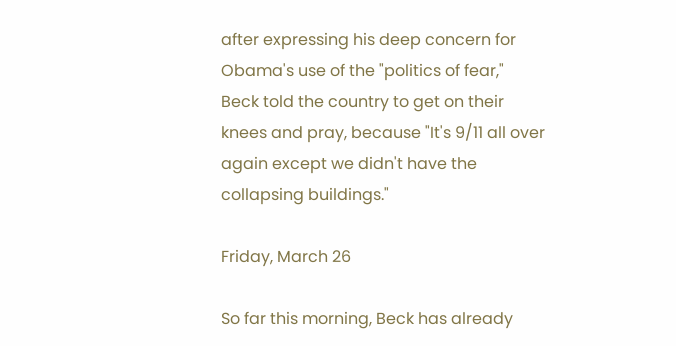after expressing his deep concern for Obama's use of the "politics of fear," Beck told the country to get on their knees and pray, because "It's 9/11 all over again except we didn't have the collapsing buildings."

Friday, March 26

So far this morning, Beck has already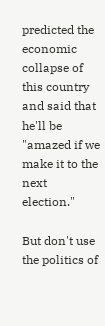predicted the economic collapse of this country and said that he'll be "amazed if we make it to the next election."

But don't use the politics of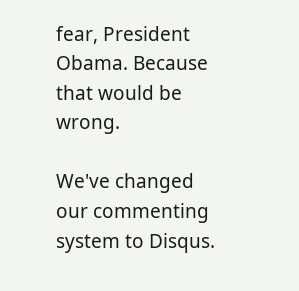fear, President Obama. Because that would be wrong.

We've changed our commenting system to Disqus.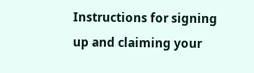Instructions for signing up and claiming your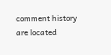comment history are located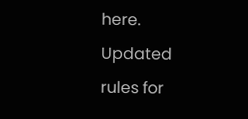here.
Updated rules for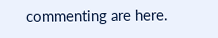commenting are here.